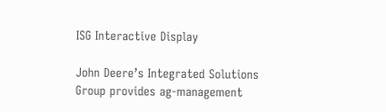ISG Interactive Display

John Deere’s Integrated Solutions Group provides ag-management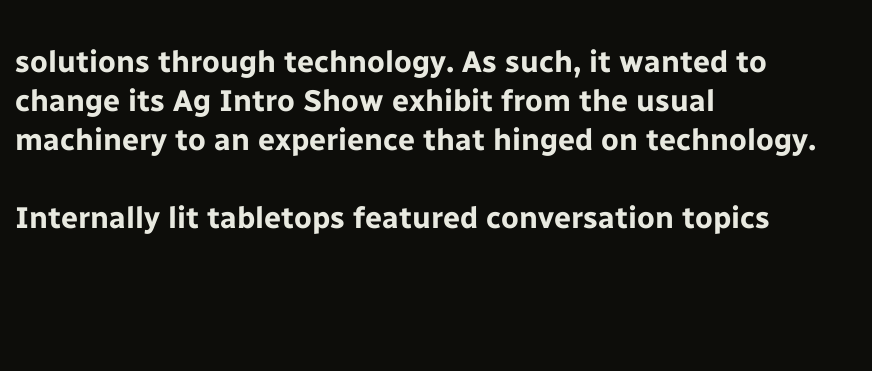solutions through technology. As such, it wanted to change its Ag Intro Show exhibit from the usual machinery to an experience that hinged on technology.

Internally lit tabletops featured conversation topics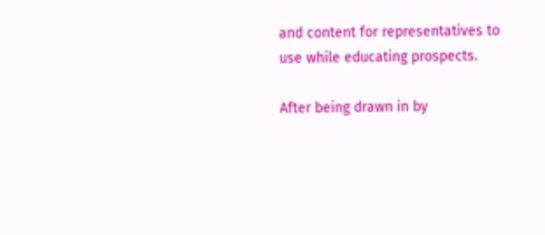and content for representatives to use while educating prospects.

After being drawn in by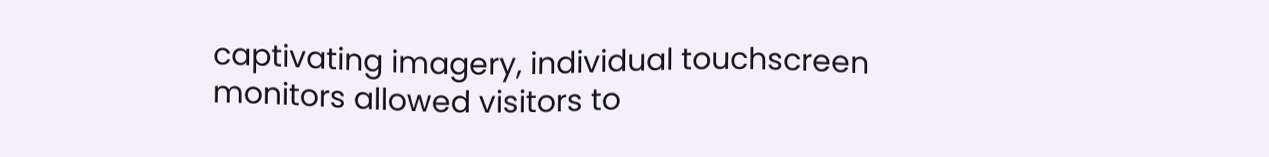captivating imagery, individual touchscreen monitors allowed visitors to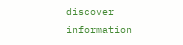discover information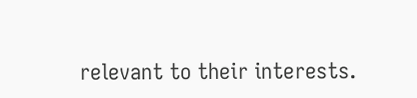relevant to their interests.